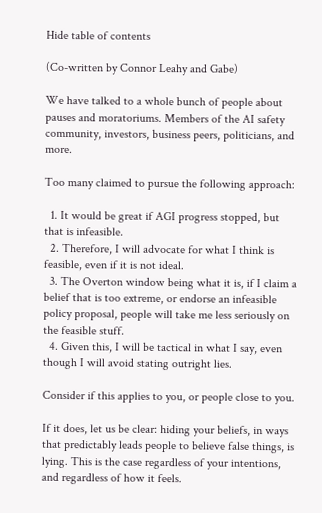Hide table of contents

(Co-written by Connor Leahy and Gabe)

We have talked to a whole bunch of people about pauses and moratoriums. Members of the AI safety community, investors, business peers, politicians, and more.

Too many claimed to pursue the following approach:

  1. It would be great if AGI progress stopped, but that is infeasible.
  2. Therefore, I will advocate for what I think is feasible, even if it is not ideal.
  3. The Overton window being what it is, if I claim a belief that is too extreme, or endorse an infeasible policy proposal, people will take me less seriously on the feasible stuff.
  4. Given this, I will be tactical in what I say, even though I will avoid stating outright lies.

Consider if this applies to you, or people close to you.

If it does, let us be clear: hiding your beliefs, in ways that predictably leads people to believe false things, is lying. This is the case regardless of your intentions, and regardless of how it feels.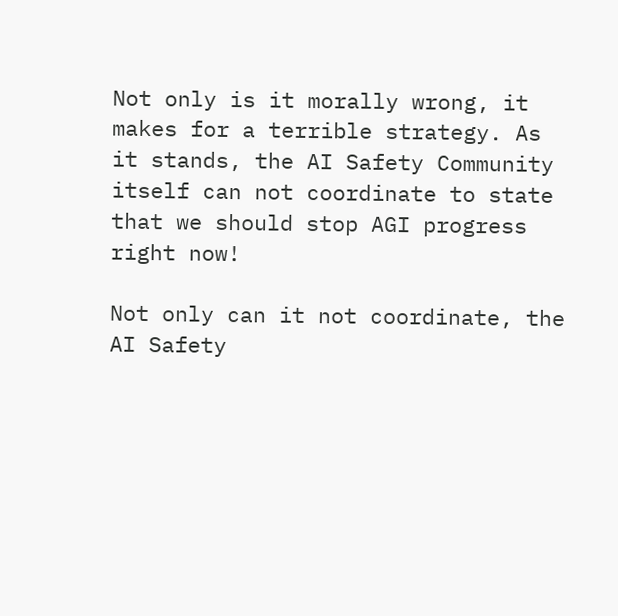Not only is it morally wrong, it makes for a terrible strategy. As it stands, the AI Safety Community itself can not coordinate to state that we should stop AGI progress right now!

Not only can it not coordinate, the AI Safety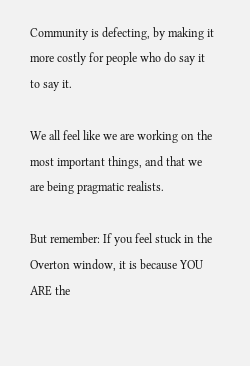Community is defecting, by making it more costly for people who do say it to say it.

We all feel like we are working on the most important things, and that we are being pragmatic realists.

But remember: If you feel stuck in the Overton window, it is because YOU ARE the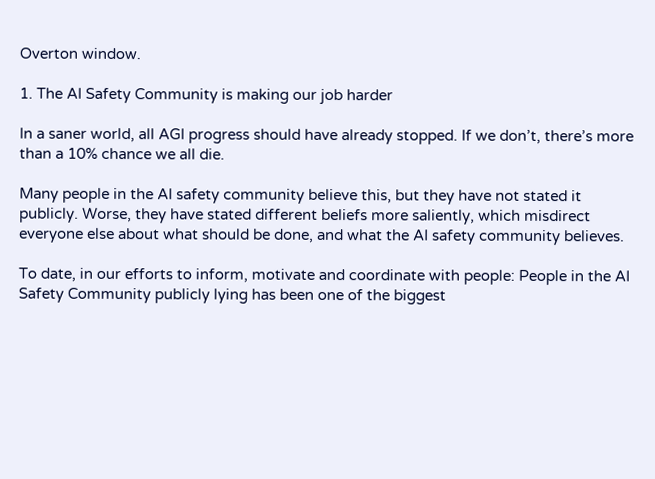Overton window.

1. The AI Safety Community is making our job harder

In a saner world, all AGI progress should have already stopped. If we don’t, there’s more than a 10% chance we all die.

Many people in the AI safety community believe this, but they have not stated it publicly. Worse, they have stated different beliefs more saliently, which misdirect everyone else about what should be done, and what the AI safety community believes.

To date, in our efforts to inform, motivate and coordinate with people: People in the AI Safety Community publicly lying has been one of the biggest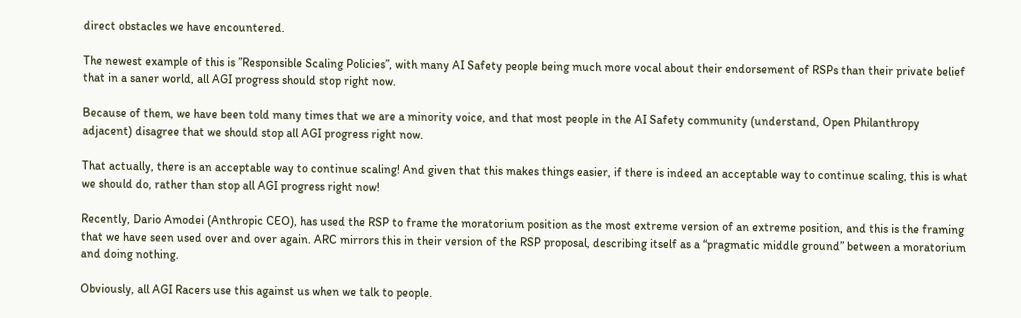direct obstacles we have encountered.

The newest example of this is ”Responsible Scaling Policies”, with many AI Safety people being much more vocal about their endorsement of RSPs than their private belief that in a saner world, all AGI progress should stop right now.

Because of them, we have been told many times that we are a minority voice, and that most people in the AI Safety community (understand, Open Philanthropy adjacent) disagree that we should stop all AGI progress right now.

That actually, there is an acceptable way to continue scaling! And given that this makes things easier, if there is indeed an acceptable way to continue scaling, this is what we should do, rather than stop all AGI progress right now!

Recently, Dario Amodei (Anthropic CEO), has used the RSP to frame the moratorium position as the most extreme version of an extreme position, and this is the framing that we have seen used over and over again. ARC mirrors this in their version of the RSP proposal, describing itself as a “pragmatic middle ground” between a moratorium and doing nothing.

Obviously, all AGI Racers use this against us when we talk to people.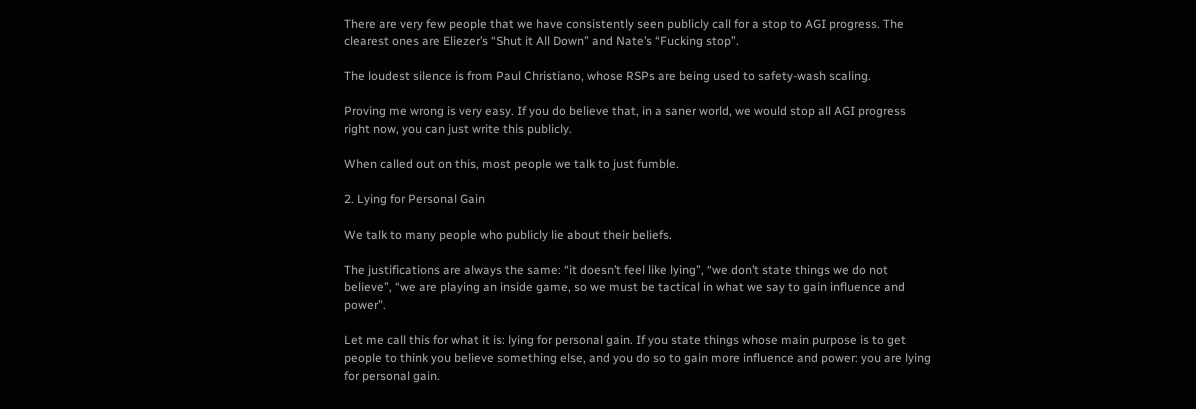There are very few people that we have consistently seen publicly call for a stop to AGI progress. The clearest ones are Eliezer’s “Shut it All Down” and Nate’s “Fucking stop”.

The loudest silence is from Paul Christiano, whose RSPs are being used to safety-wash scaling.

Proving me wrong is very easy. If you do believe that, in a saner world, we would stop all AGI progress right now, you can just write this publicly.

When called out on this, most people we talk to just fumble.

2. Lying for Personal Gain

We talk to many people who publicly lie about their beliefs.

The justifications are always the same: “it doesn’t feel like lying”, “we don’t state things we do not believe”, “we are playing an inside game, so we must be tactical in what we say to gain influence and power”.

Let me call this for what it is: lying for personal gain. If you state things whose main purpose is to get people to think you believe something else, and you do so to gain more influence and power: you are lying for personal gain.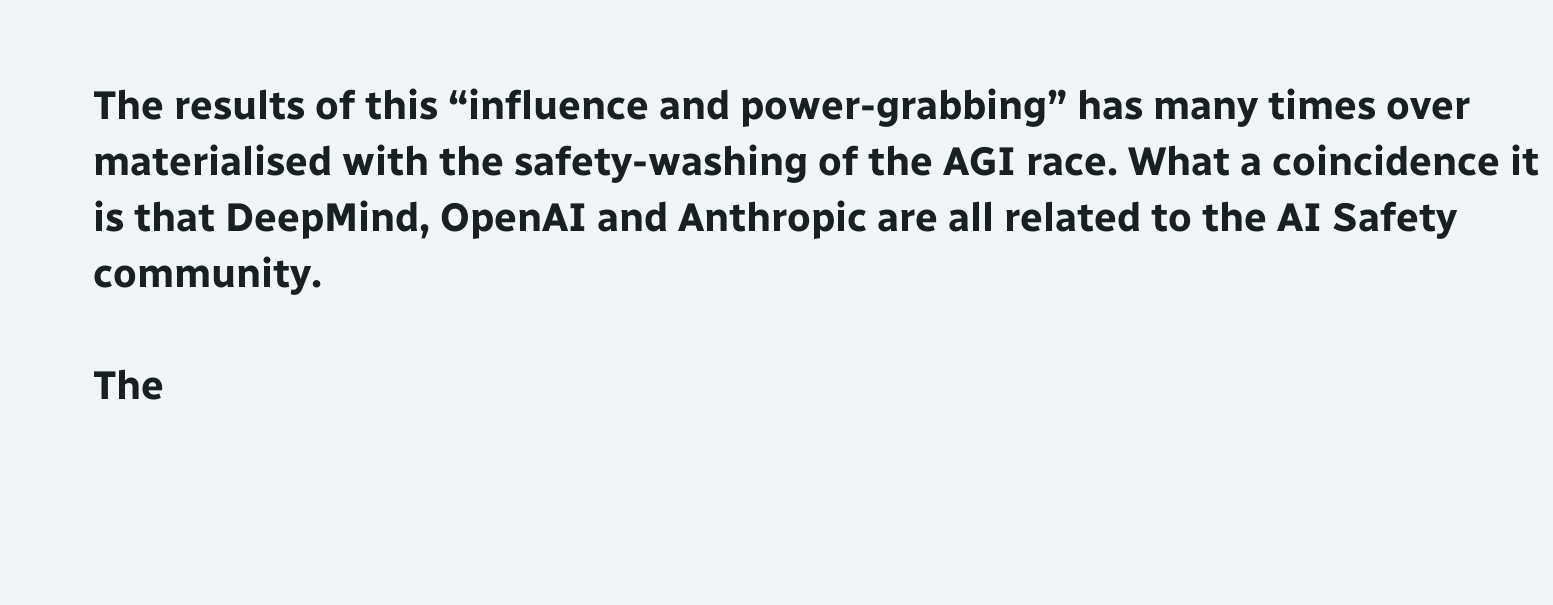The results of this “influence and power-grabbing” has many times over materialised with the safety-washing of the AGI race. What a coincidence it is that DeepMind, OpenAI and Anthropic are all related to the AI Safety community.

The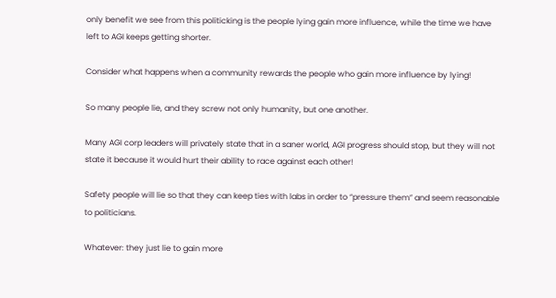only benefit we see from this politicking is the people lying gain more influence, while the time we have left to AGI keeps getting shorter.

Consider what happens when a community rewards the people who gain more influence by lying!

So many people lie, and they screw not only humanity, but one another.

Many AGI corp leaders will privately state that in a saner world, AGI progress should stop, but they will not state it because it would hurt their ability to race against each other!

Safety people will lie so that they can keep ties with labs in order to “pressure them” and seem reasonable to politicians.

Whatever: they just lie to gain more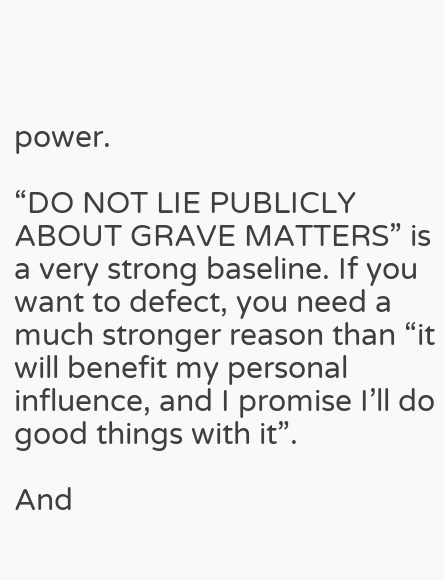power.

“DO NOT LIE PUBLICLY ABOUT GRAVE MATTERS” is a very strong baseline. If you want to defect, you need a much stronger reason than “it will benefit my personal influence, and I promise I’ll do good things with it”.

And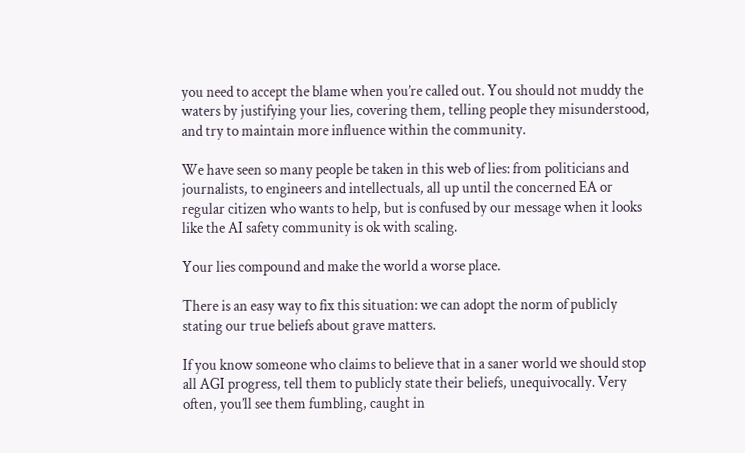you need to accept the blame when you’re called out. You should not muddy the waters by justifying your lies, covering them, telling people they misunderstood, and try to maintain more influence within the community.

We have seen so many people be taken in this web of lies: from politicians and journalists, to engineers and intellectuals, all up until the concerned EA or regular citizen who wants to help, but is confused by our message when it looks like the AI safety community is ok with scaling.

Your lies compound and make the world a worse place.

There is an easy way to fix this situation: we can adopt the norm of publicly stating our true beliefs about grave matters.

If you know someone who claims to believe that in a saner world we should stop all AGI progress, tell them to publicly state their beliefs, unequivocally. Very often, you’ll see them fumbling, caught in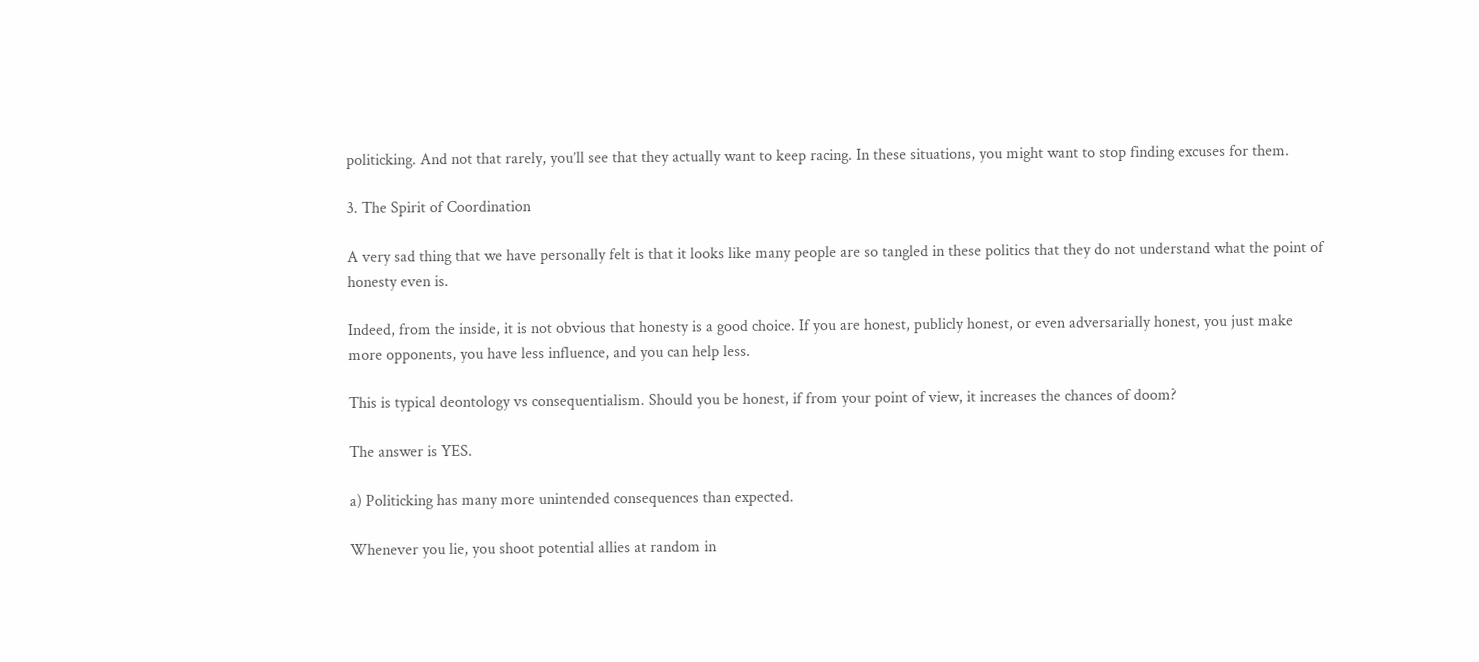politicking. And not that rarely, you’ll see that they actually want to keep racing. In these situations, you might want to stop finding excuses for them.

3. The Spirit of Coordination

A very sad thing that we have personally felt is that it looks like many people are so tangled in these politics that they do not understand what the point of honesty even is.

Indeed, from the inside, it is not obvious that honesty is a good choice. If you are honest, publicly honest, or even adversarially honest, you just make more opponents, you have less influence, and you can help less.

This is typical deontology vs consequentialism. Should you be honest, if from your point of view, it increases the chances of doom?

The answer is YES.

a) Politicking has many more unintended consequences than expected.

Whenever you lie, you shoot potential allies at random in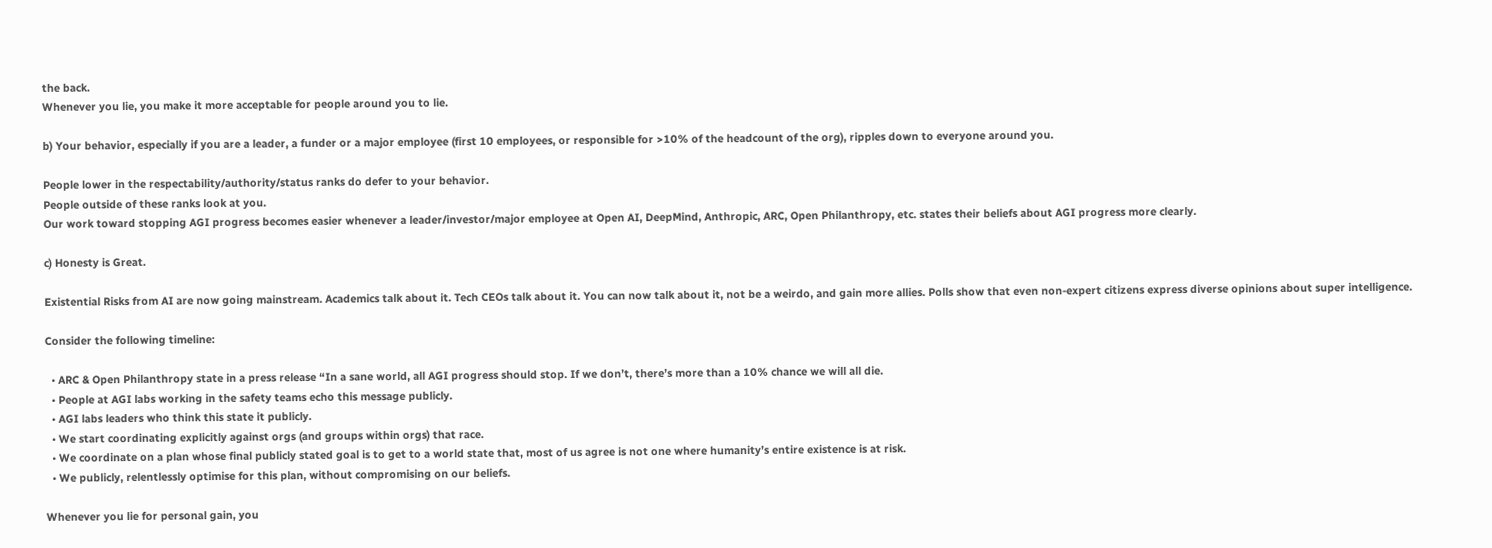the back.
Whenever you lie, you make it more acceptable for people around you to lie.

b) Your behavior, especially if you are a leader, a funder or a major employee (first 10 employees, or responsible for >10% of the headcount of the org), ripples down to everyone around you.

People lower in the respectability/authority/status ranks do defer to your behavior.
People outside of these ranks look at you.
Our work toward stopping AGI progress becomes easier whenever a leader/investor/major employee at Open AI, DeepMind, Anthropic, ARC, Open Philanthropy, etc. states their beliefs about AGI progress more clearly.

c) Honesty is Great.

Existential Risks from AI are now going mainstream. Academics talk about it. Tech CEOs talk about it. You can now talk about it, not be a weirdo, and gain more allies. Polls show that even non-expert citizens express diverse opinions about super intelligence.

Consider the following timeline:

  • ARC & Open Philanthropy state in a press release “In a sane world, all AGI progress should stop. If we don’t, there’s more than a 10% chance we will all die.
  • People at AGI labs working in the safety teams echo this message publicly.
  • AGI labs leaders who think this state it publicly.
  • We start coordinating explicitly against orgs (and groups within orgs) that race.
  • We coordinate on a plan whose final publicly stated goal is to get to a world state that, most of us agree is not one where humanity’s entire existence is at risk.
  • We publicly, relentlessly optimise for this plan, without compromising on our beliefs.

Whenever you lie for personal gain, you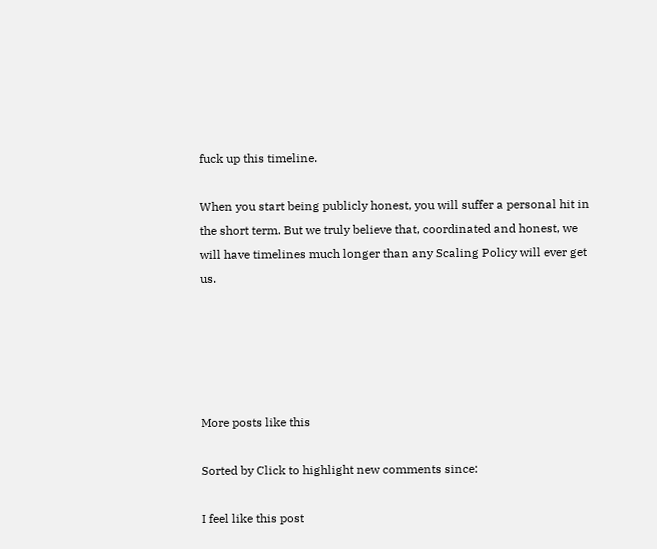fuck up this timeline.

When you start being publicly honest, you will suffer a personal hit in the short term. But we truly believe that, coordinated and honest, we will have timelines much longer than any Scaling Policy will ever get us.





More posts like this

Sorted by Click to highlight new comments since:

I feel like this post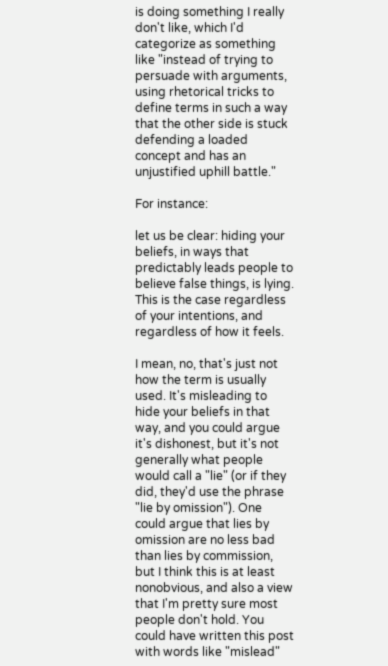is doing something I really don't like, which I'd categorize as something like "instead of trying to persuade with arguments, using rhetorical tricks to define terms in such a way that the other side is stuck defending a loaded concept and has an unjustified uphill battle."

For instance:

let us be clear: hiding your beliefs, in ways that predictably leads people to believe false things, is lying. This is the case regardless of your intentions, and regardless of how it feels.

I mean, no, that's just not how the term is usually used. It's misleading to hide your beliefs in that way, and you could argue it's dishonest, but it's not generally what people would call a "lie" (or if they did, they'd use the phrase "lie by omission"). One could argue that lies by omission are no less bad than lies by commission, but I think this is at least nonobvious, and also a view that I'm pretty sure most people don't hold. You could have written this post with words like "mislead"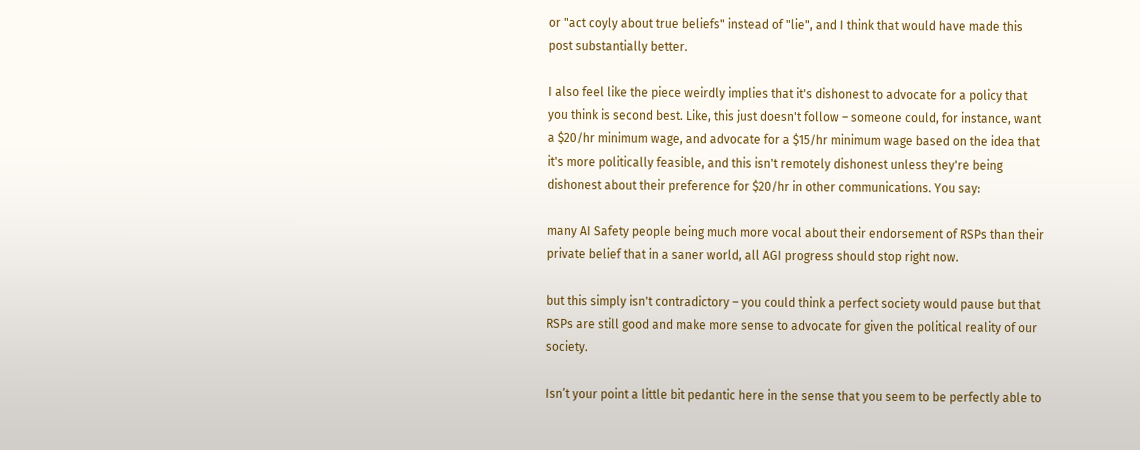or "act coyly about true beliefs" instead of "lie", and I think that would have made this post substantially better.

I also feel like the piece weirdly implies that it's dishonest to advocate for a policy that you think is second best. Like, this just doesn't follow – someone could, for instance, want a $20/hr minimum wage, and advocate for a $15/hr minimum wage based on the idea that it's more politically feasible, and this isn't remotely dishonest unless they're being dishonest about their preference for $20/hr in other communications. You say:

many AI Safety people being much more vocal about their endorsement of RSPs than their private belief that in a saner world, all AGI progress should stop right now.

but this simply isn't contradictory – you could think a perfect society would pause but that RSPs are still good and make more sense to advocate for given the political reality of our society.

Isn’t your point a little bit pedantic here in the sense that you seem to be perfectly able to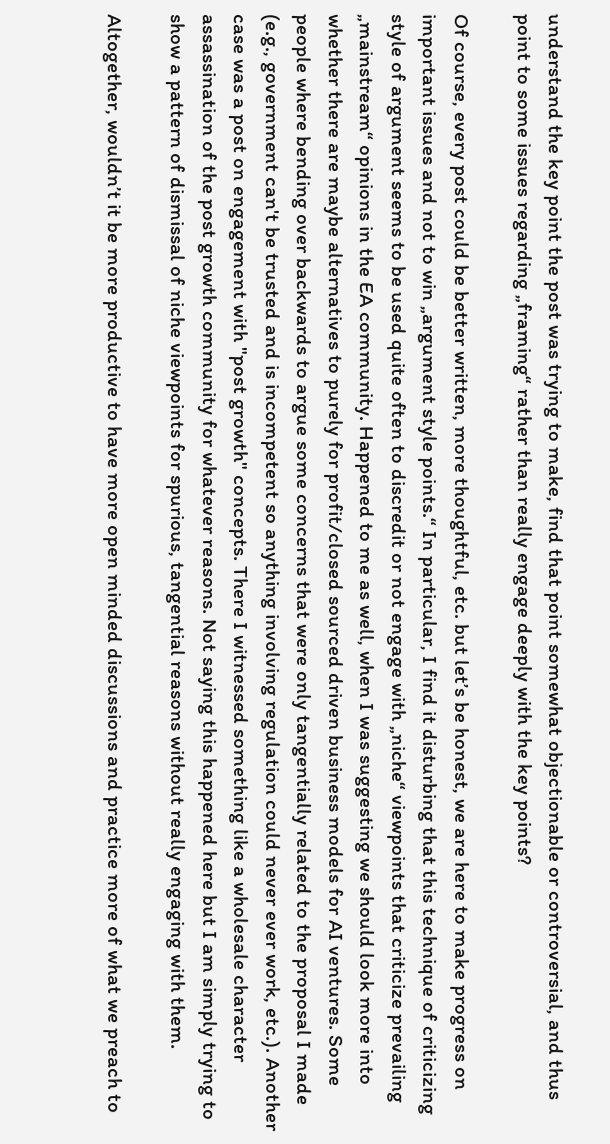understand the key point the post was trying to make, find that point somewhat objectionable or controversial, and thus point to some issues regarding „framing“ rather than really engage deeply with the key points?

Of course, every post could be better written, more thoughtful, etc. but let’s be honest, we are here to make progress on important issues and not to win „argument style points.“ In particular, I find it disturbing that this technique of criticizing style of argument seems to be used quite often to discredit or not engage with „niche“ viewpoints that criticize prevailing „mainstream“ opinions in the EA community. Happened to me as well, when I was suggesting we should look more into whether there are maybe alternatives to purely for profit/closed sourced driven business models for AI ventures. Some people where bending over backwards to argue some concerns that were only tangentially related to the proposal I made (e.g., government can't be trusted and is incompetent so anything involving regulation could never ever work, etc.). Another case was a post on engagement with "post growth" concepts. There I witnessed something like a wholesale character assassination of the post growth community for whatever reasons. Not saying this happened here but I am simply trying to show a pattern of dismissal of niche viewpoints for spurious, tangential reasons without really engaging with them.

Altogether, wouldn’t it be more productive to have more open minded discussions and practice more of what we preach to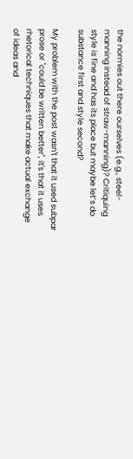the normies out there ourselves (e.g., steel-manning instead of straw-manning)? Critiquing style is fine and has its place but maybe let’s do substance first and style second?

My problem with the post wasn't that it used subpar prose or "could be written better", it's that it uses rhetorical techniques that make actual exchange of ideas and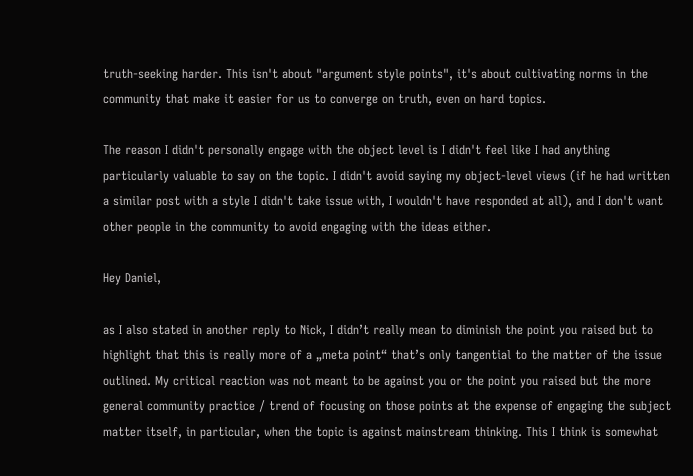truth-seeking harder. This isn't about "argument style points", it's about cultivating norms in the community that make it easier for us to converge on truth, even on hard topics.

The reason I didn't personally engage with the object level is I didn't feel like I had anything particularly valuable to say on the topic. I didn't avoid saying my object-level views (if he had written a similar post with a style I didn't take issue with, I wouldn't have responded at all), and I don't want other people in the community to avoid engaging with the ideas either.

Hey Daniel,

as I also stated in another reply to Nick, I didn’t really mean to diminish the point you raised but to highlight that this is really more of a „meta point“ that’s only tangential to the matter of the issue outlined. My critical reaction was not meant to be against you or the point you raised but the more general community practice / trend of focusing on those points at the expense of engaging the subject matter itself, in particular, when the topic is against mainstream thinking. This I think is somewhat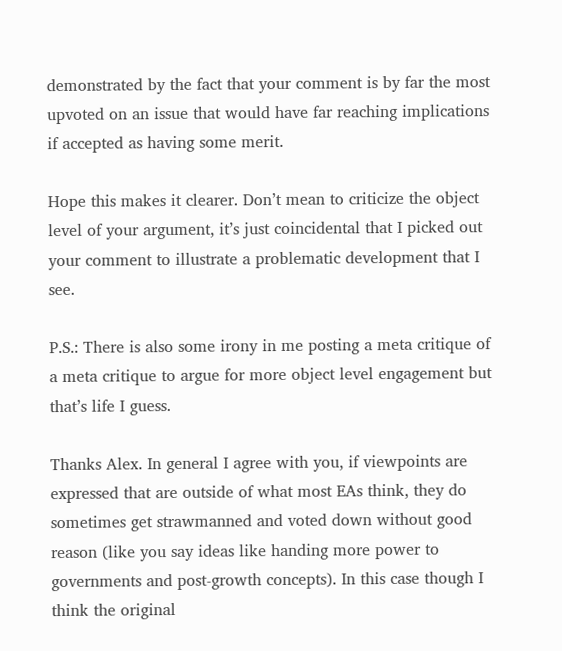demonstrated by the fact that your comment is by far the most upvoted on an issue that would have far reaching implications if accepted as having some merit.

Hope this makes it clearer. Don’t mean to criticize the object level of your argument, it’s just coincidental that I picked out your comment to illustrate a problematic development that I see.

P.S.: There is also some irony in me posting a meta critique of a meta critique to argue for more object level engagement but that’s life I guess.

Thanks Alex. In general I agree with you, if viewpoints are expressed that are outside of what most EAs think, they do sometimes get strawmanned and voted down without good reason (like you say ideas like handing more power to governments and post-growth concepts). In this case though I think the original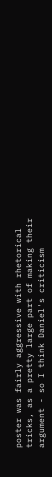poster was fairly aggressive with rhetorical tricks, as a pretty large part of making their argument - so I think Daniel's criticism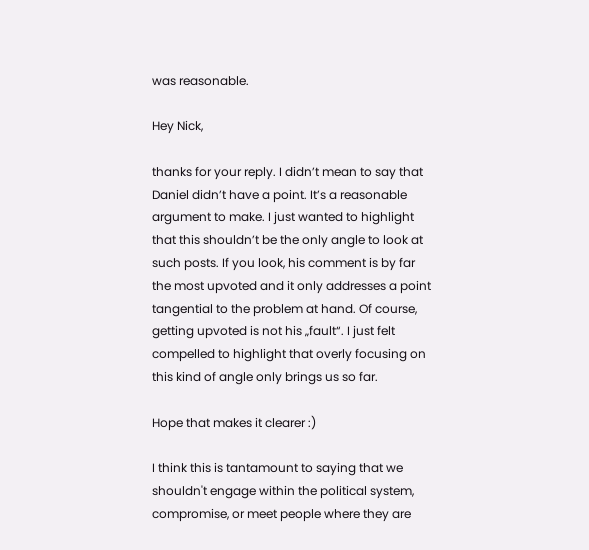was reasonable.

Hey Nick,

thanks for your reply. I didn’t mean to say that Daniel didn’t have a point. It’s a reasonable argument to make. I just wanted to highlight that this shouldn’t be the only angle to look at such posts. If you look, his comment is by far the most upvoted and it only addresses a point tangential to the problem at hand. Of course, getting upvoted is not his „fault“. I just felt compelled to highlight that overly focusing on this kind of angle only brings us so far.

Hope that makes it clearer :)

I think this is tantamount to saying that we shouldn't engage within the political system, compromise, or meet people where they are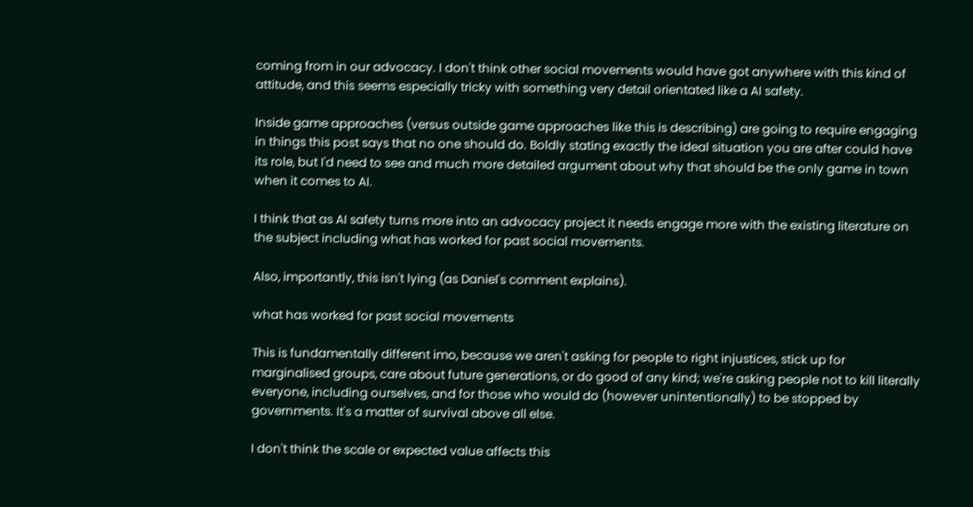coming from in our advocacy. I don't think other social movements would have got anywhere with this kind of attitude, and this seems especially tricky with something very detail orientated like a AI safety.

Inside game approaches (versus outside game approaches like this is describing) are going to require engaging in things this post says that no one should do. Boldly stating exactly the ideal situation you are after could have its role, but I'd need to see and much more detailed argument about why that should be the only game in town when it comes to AI.

I think that as AI safety turns more into an advocacy project it needs engage more with the existing literature on the subject including what has worked for past social movements.

Also, importantly, this isn't lying (as Daniel's comment explains).

what has worked for past social movements

This is fundamentally different imo, because we aren't asking for people to right injustices, stick up for marginalised groups, care about future generations, or do good of any kind; we're asking people not to kill literally everyone, including ourselves, and for those who would do (however unintentionally) to be stopped by governments. It's a matter of survival above all else.

I don't think the scale or expected value affects this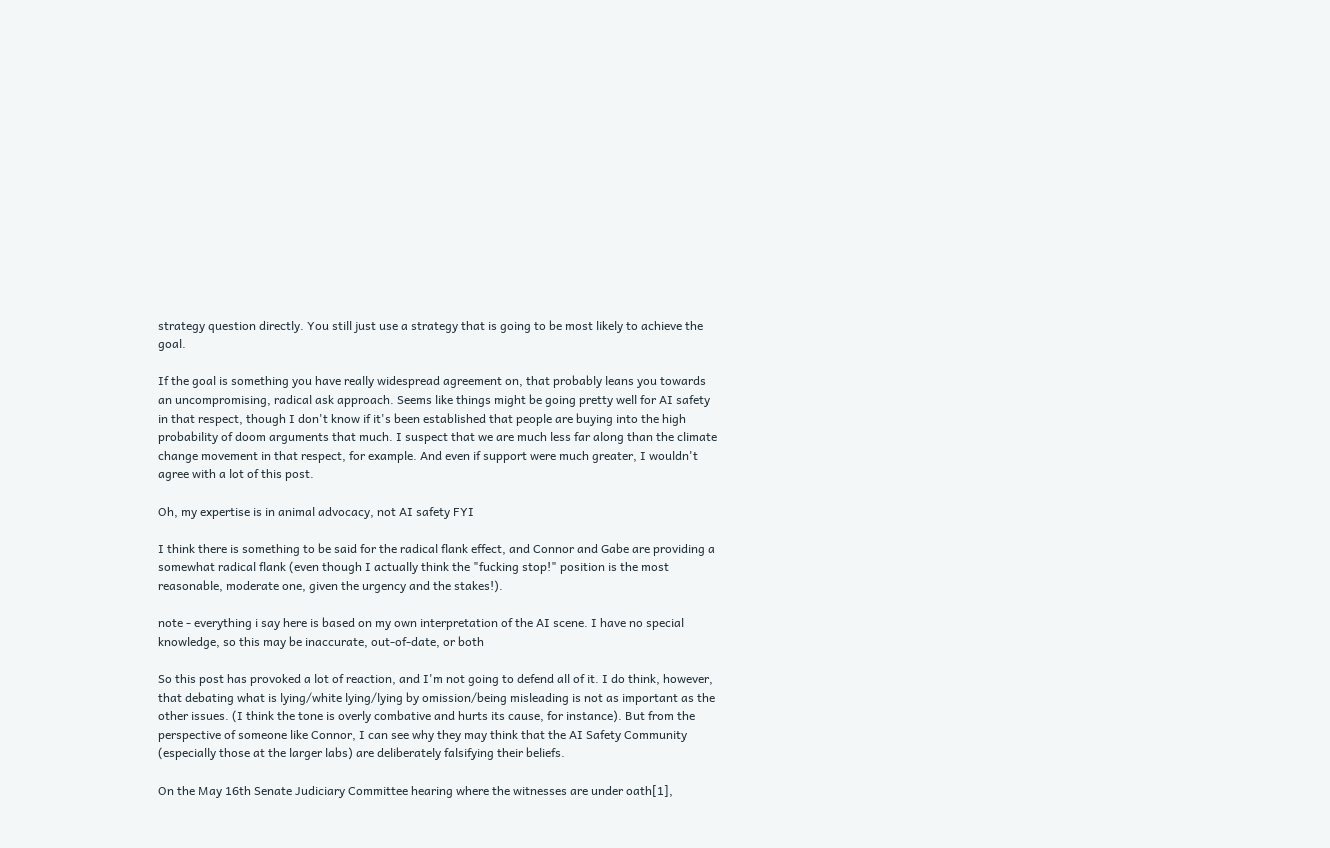strategy question directly. You still just use a strategy that is going to be most likely to achieve the goal.

If the goal is something you have really widespread agreement on, that probably leans you towards an uncompromising, radical ask approach. Seems like things might be going pretty well for AI safety in that respect, though I don't know if it's been established that people are buying into the high probability of doom arguments that much. I suspect that we are much less far along than the climate change movement in that respect, for example. And even if support were much greater, I wouldn't agree with a lot of this post.

Oh, my expertise is in animal advocacy, not AI safety FYI

I think there is something to be said for the radical flank effect, and Connor and Gabe are providing a somewhat radical flank (even though I actually think the "fucking stop!" position is the most reasonable, moderate one, given the urgency and the stakes!).

note - everything i say here is based on my own interpretation of the AI scene. I have no special knowledge, so this may be inaccurate, out-of-date, or both

So this post has provoked a lot of reaction, and I'm not going to defend all of it. I do think, however, that debating what is lying/white lying/lying by omission/being misleading is not as important as the other issues. (I think the tone is overly combative and hurts its cause, for instance). But from the perspective of someone like Connor, I can see why they may think that the AI Safety Community (especially those at the larger labs) are deliberately falsifying their beliefs.

On the May 16th Senate Judiciary Committee hearing where the witnesses are under oath[1],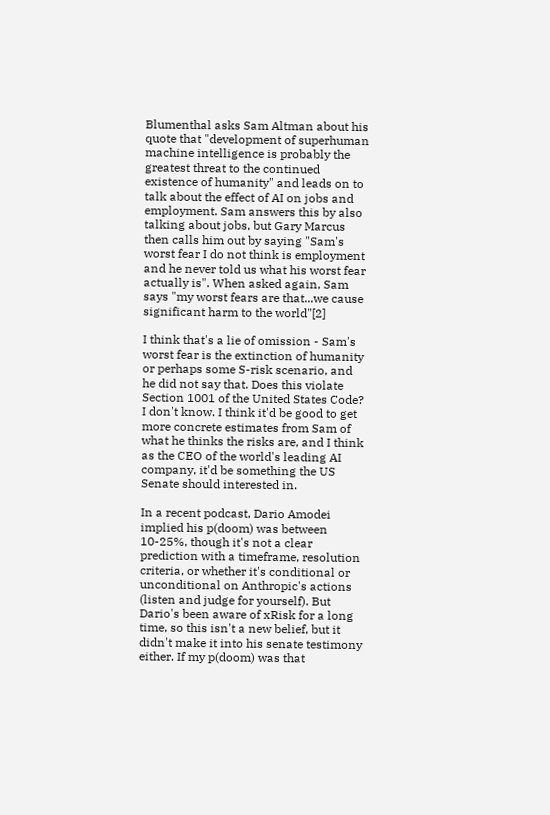Blumenthal asks Sam Altman about his quote that "development of superhuman machine intelligence is probably the greatest threat to the continued existence of humanity" and leads on to talk about the effect of AI on jobs and employment. Sam answers this by also talking about jobs, but Gary Marcus then calls him out by saying "Sam's worst fear I do not think is employment and he never told us what his worst fear actually is". When asked again, Sam says "my worst fears are that...we cause significant harm to the world"[2]

I think that's a lie of omission - Sam's worst fear is the extinction of humanity or perhaps some S-risk scenario, and he did not say that. Does this violate Section 1001 of the United States Code? I don't know. I think it'd be good to get more concrete estimates from Sam of what he thinks the risks are, and I think as the CEO of the world's leading AI company, it'd be something the US Senate should interested in.

In a recent podcast, Dario Amodei implied his p(doom) was between 10-25%, though it's not a clear prediction with a timeframe, resolution criteria, or whether it's conditional or unconditional on Anthropic's actions (listen and judge for yourself). But Dario's been aware of xRisk for a long time, so this isn't a new belief, but it didn't make it into his senate testimony either. If my p(doom) was that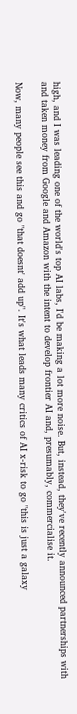high, and I was leading one of the world's top AI labs, I'd be making a lot more noise. But, instead, they've recently announced partnerships with and taken money from Google and Amazon with the intent to develop frontier AI and, presumably, commercialise it.

Now, many people see this and go "that doesnt' add up". It's what leads many critics of AI x-risk to go "this is just a galaxy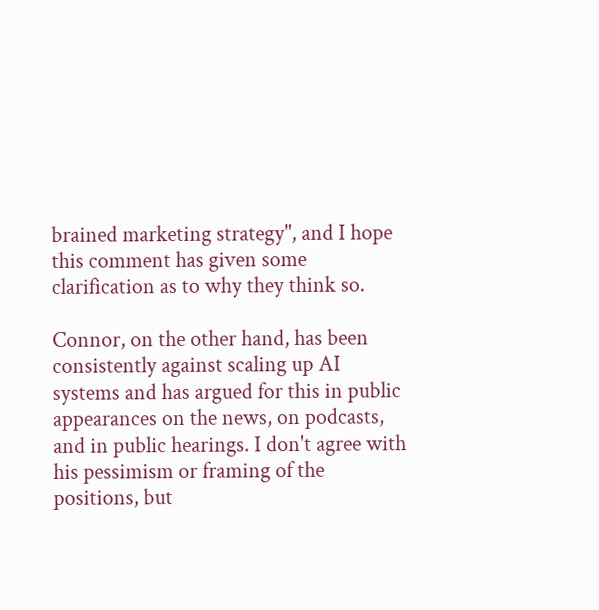brained marketing strategy", and I hope this comment has given some clarification as to why they think so.

Connor, on the other hand, has been consistently against scaling up AI systems and has argued for this in public appearances on the news, on podcasts, and in public hearings. I don't agree with his pessimism or framing of the positions, but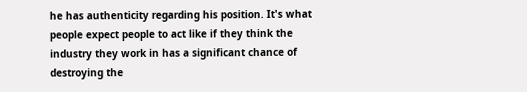he has authenticity regarding his position. It's what people expect people to act like if they think the industry they work in has a significant chance of destroying the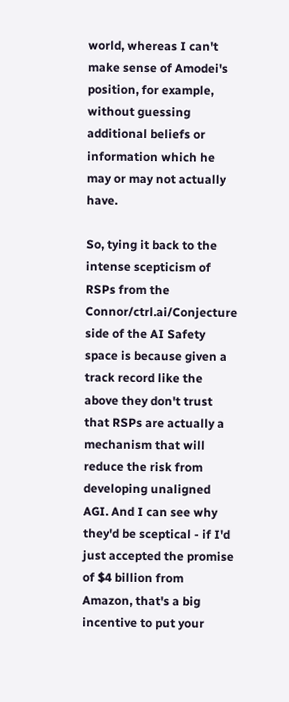world, whereas I can't make sense of Amodei's position, for example, without guessing additional beliefs or information which he may or may not actually have.

So, tying it back to the intense scepticism of RSPs from the Connor/ctrl.ai/Conjecture side of the AI Safety space is because given a track record like the above they don't trust that RSPs are actually a mechanism that will reduce the risk from developing unaligned AGI. And I can see why they'd be sceptical - if I'd just accepted the promise of $4 billion from Amazon, that's a big incentive to put your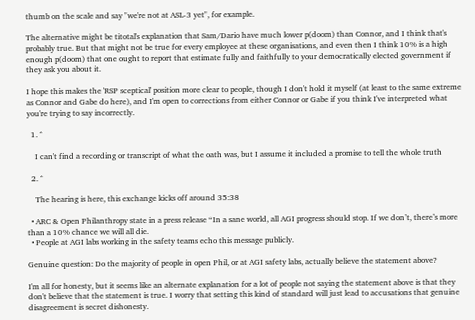thumb on the scale and say "we're not at ASL-3 yet", for example.

The alternative might be titotal's explanation that Sam/Dario have much lower p(doom) than Connor, and I think that's probably true. But that might not be true for every employee at these organisations, and even then I think 10% is a high enough p(doom) that one ought to report that estimate fully and faithfully to your democratically elected government if they ask you about it.

I hope this makes the 'RSP sceptical' position more clear to people, though I don't hold it myself (at least to the same extreme as Connor and Gabe do here), and I'm open to corrections from either Connor or Gabe if you think I've interpreted what you're trying to say incorrectly.

  1. ^

    I can't find a recording or transcript of what the oath was, but I assume it included a promise to tell the whole truth

  2. ^

    The hearing is here, this exchange kicks off around 35:38

  • ARC & Open Philanthropy state in a press release “In a sane world, all AGI progress should stop. If we don’t, there’s more than a 10% chance we will all die.
  • People at AGI labs working in the safety teams echo this message publicly.

Genuine question: Do the majority of people in open Phil, or at AGI safety labs, actually believe the statement above?

I'm all for honesty, but it seems like an alternate explanation for a lot of people not saying the statement above is that they don't believe that the statement is true. I worry that setting this kind of standard will just lead to accusations that genuine disagreement is secret dishonesty.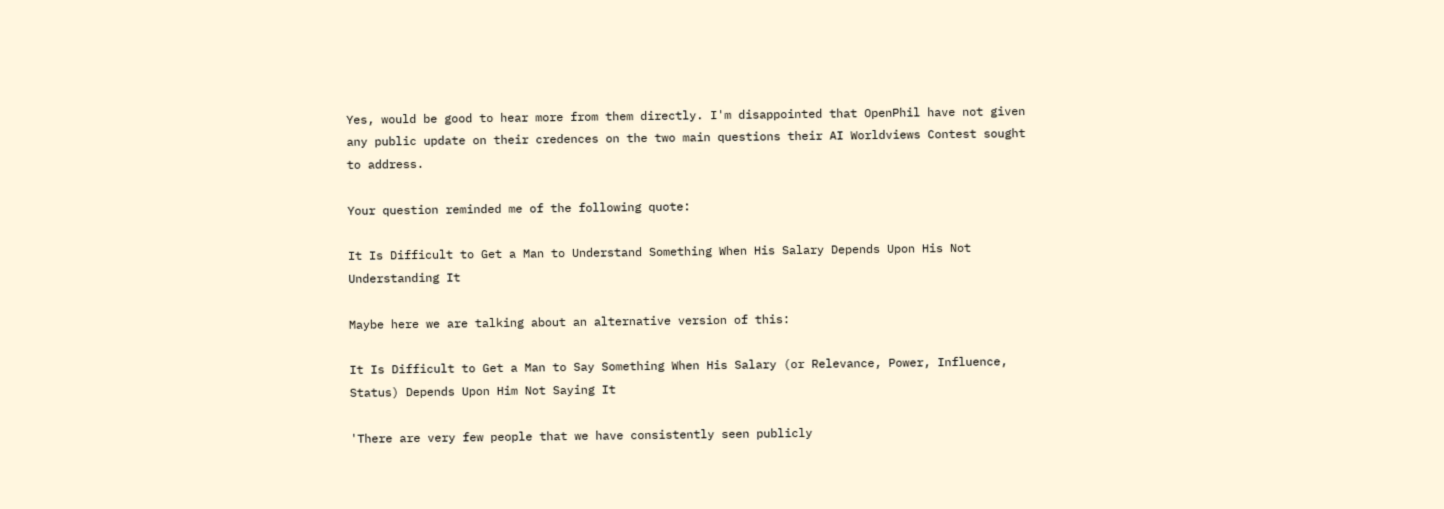Yes, would be good to hear more from them directly. I'm disappointed that OpenPhil have not given any public update on their credences on the two main questions their AI Worldviews Contest sought to address.

Your question reminded me of the following quote:

It Is Difficult to Get a Man to Understand Something When His Salary Depends Upon His Not Understanding It

Maybe here we are talking about an alternative version of this:

It Is Difficult to Get a Man to Say Something When His Salary (or Relevance, Power, Influence, Status) Depends Upon Him Not Saying It

'There are very few people that we have consistently seen publicly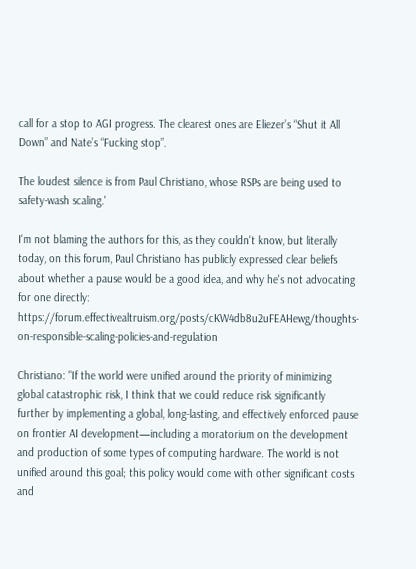call for a stop to AGI progress. The clearest ones are Eliezer’s “Shut it All Down” and Nate’s “Fucking stop”.

The loudest silence is from Paul Christiano, whose RSPs are being used to safety-wash scaling.'

I'm not blaming the authors for this, as they couldn't know, but literally today, on this forum, Paul Christiano has publicly expressed clear beliefs about whether a pause would be a good idea, and why he's not advocating for one directly: https://forum.effectivealtruism.org/posts/cKW4db8u2uFEAHewg/thoughts-on-responsible-scaling-policies-and-regulation

Christiano: "If the world were unified around the priority of minimizing global catastrophic risk, I think that we could reduce risk significantly further by implementing a global, long-lasting, and effectively enforced pause on frontier AI development—including a moratorium on the development and production of some types of computing hardware. The world is not unified around this goal; this policy would come with other significant costs and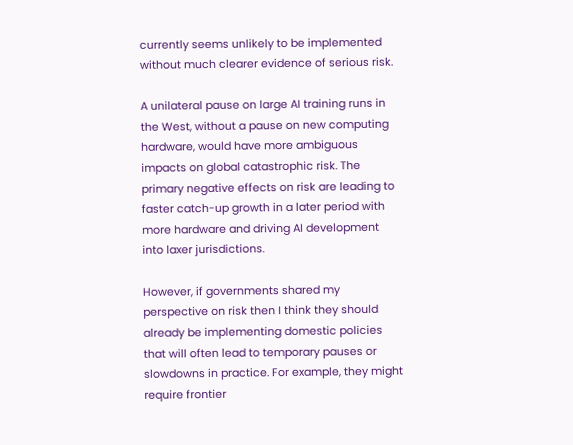currently seems unlikely to be implemented without much clearer evidence of serious risk.

A unilateral pause on large AI training runs in the West, without a pause on new computing hardware, would have more ambiguous impacts on global catastrophic risk. The primary negative effects on risk are leading to faster catch-up growth in a later period with more hardware and driving AI development into laxer jurisdictions.

However, if governments shared my perspective on risk then I think they should already be implementing domestic policies that will often lead to temporary pauses or slowdowns in practice. For example, they might require frontier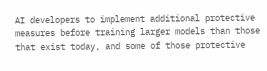AI developers to implement additional protective measures before training larger models than those that exist today, and some of those protective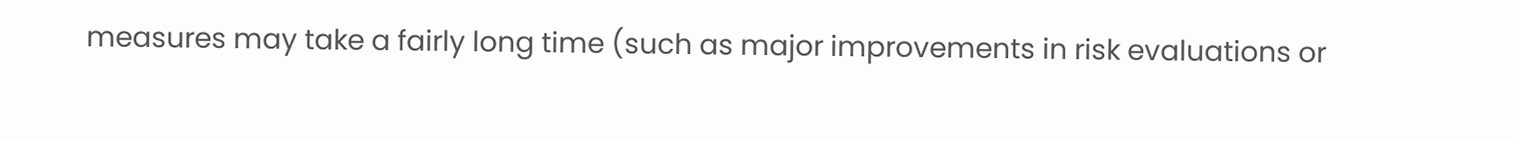measures may take a fairly long time (such as major improvements in risk evaluations or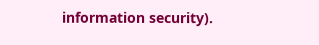information security).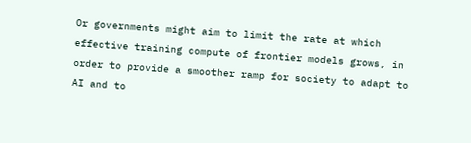Or governments might aim to limit the rate at which effective training compute of frontier models grows, in order to provide a smoother ramp for society to adapt to AI and to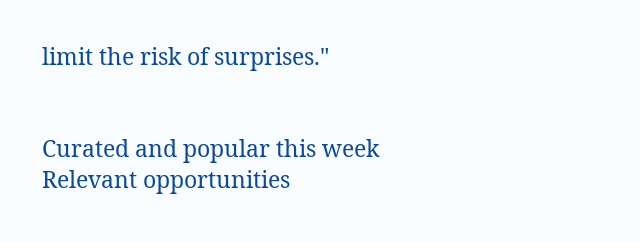limit the risk of surprises."


Curated and popular this week
Relevant opportunities